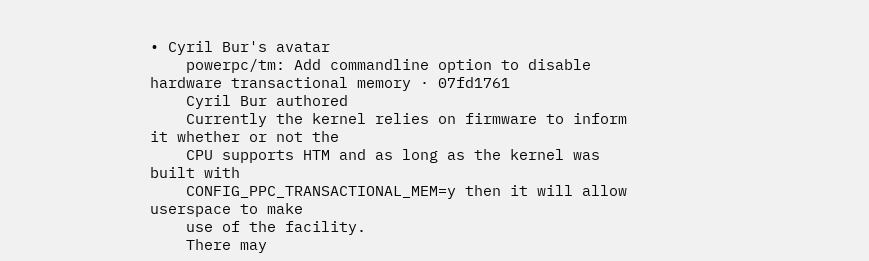• Cyril Bur's avatar
    powerpc/tm: Add commandline option to disable hardware transactional memory · 07fd1761
    Cyril Bur authored
    Currently the kernel relies on firmware to inform it whether or not the
    CPU supports HTM and as long as the kernel was built with
    CONFIG_PPC_TRANSACTIONAL_MEM=y then it will allow userspace to make
    use of the facility.
    There may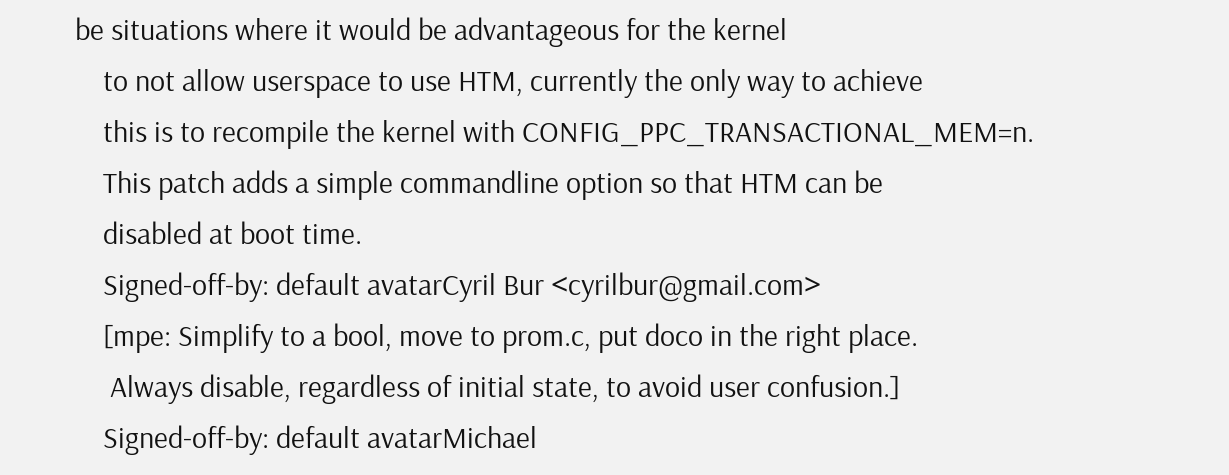be situations where it would be advantageous for the kernel
    to not allow userspace to use HTM, currently the only way to achieve
    this is to recompile the kernel with CONFIG_PPC_TRANSACTIONAL_MEM=n.
    This patch adds a simple commandline option so that HTM can be
    disabled at boot time.
    Signed-off-by: default avatarCyril Bur <cyrilbur@gmail.com>
    [mpe: Simplify to a bool, move to prom.c, put doco in the right place.
     Always disable, regardless of initial state, to avoid user confusion.]
    Signed-off-by: default avatarMichael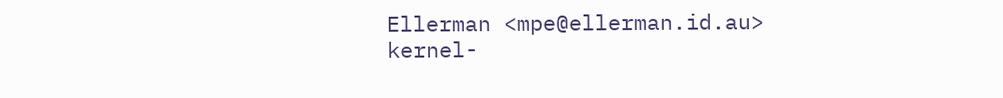Ellerman <mpe@ellerman.id.au>
kernel-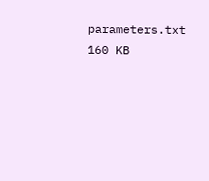parameters.txt 160 KB